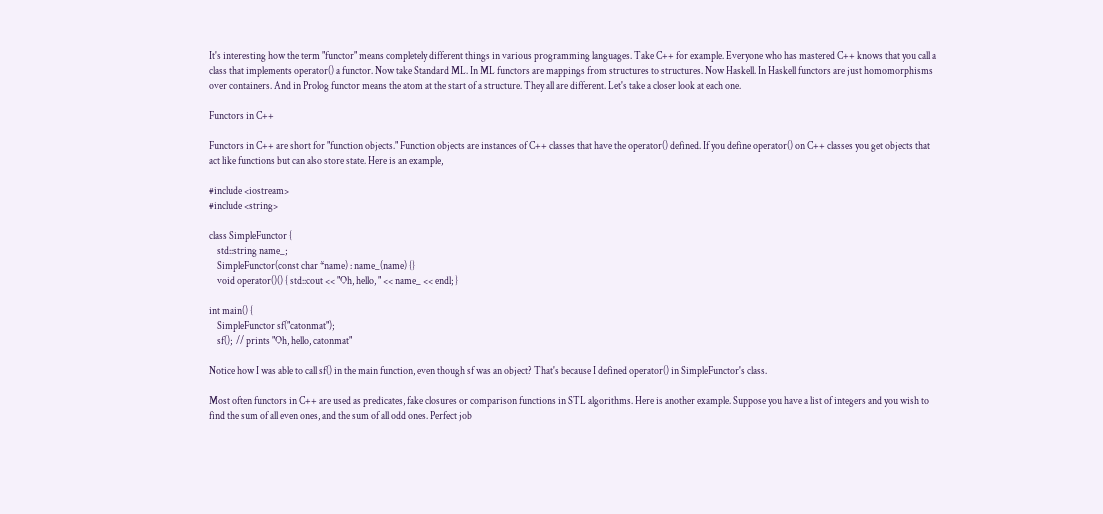It's interesting how the term "functor" means completely different things in various programming languages. Take C++ for example. Everyone who has mastered C++ knows that you call a class that implements operator() a functor. Now take Standard ML. In ML functors are mappings from structures to structures. Now Haskell. In Haskell functors are just homomorphisms over containers. And in Prolog functor means the atom at the start of a structure. They all are different. Let's take a closer look at each one.

Functors in C++

Functors in C++ are short for "function objects." Function objects are instances of C++ classes that have the operator() defined. If you define operator() on C++ classes you get objects that act like functions but can also store state. Here is an example,

#include <iostream>
#include <string>

class SimpleFunctor {
    std::string name_;
    SimpleFunctor(const char *name) : name_(name) {}
    void operator()() { std::cout << "Oh, hello, " << name_ << endl; }

int main() {
    SimpleFunctor sf("catonmat");
    sf();  // prints "Oh, hello, catonmat"

Notice how I was able to call sf() in the main function, even though sf was an object? That's because I defined operator() in SimpleFunctor's class.

Most often functors in C++ are used as predicates, fake closures or comparison functions in STL algorithms. Here is another example. Suppose you have a list of integers and you wish to find the sum of all even ones, and the sum of all odd ones. Perfect job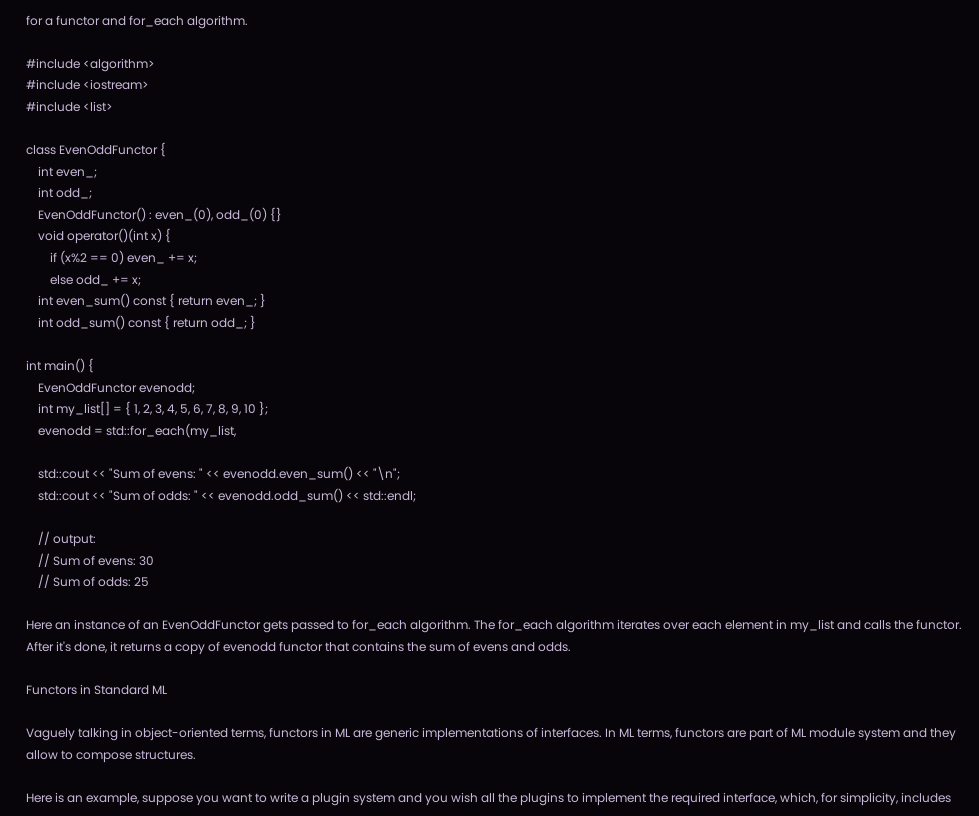for a functor and for_each algorithm.

#include <algorithm>
#include <iostream>
#include <list>

class EvenOddFunctor {
    int even_;
    int odd_;
    EvenOddFunctor() : even_(0), odd_(0) {}
    void operator()(int x) {
        if (x%2 == 0) even_ += x;
        else odd_ += x;
    int even_sum() const { return even_; }
    int odd_sum() const { return odd_; }

int main() {
    EvenOddFunctor evenodd;
    int my_list[] = { 1, 2, 3, 4, 5, 6, 7, 8, 9, 10 };
    evenodd = std::for_each(my_list,

    std::cout << "Sum of evens: " << evenodd.even_sum() << "\n";
    std::cout << "Sum of odds: " << evenodd.odd_sum() << std::endl;

    // output:
    // Sum of evens: 30
    // Sum of odds: 25

Here an instance of an EvenOddFunctor gets passed to for_each algorithm. The for_each algorithm iterates over each element in my_list and calls the functor. After it's done, it returns a copy of evenodd functor that contains the sum of evens and odds.

Functors in Standard ML

Vaguely talking in object-oriented terms, functors in ML are generic implementations of interfaces. In ML terms, functors are part of ML module system and they allow to compose structures.

Here is an example, suppose you want to write a plugin system and you wish all the plugins to implement the required interface, which, for simplicity, includes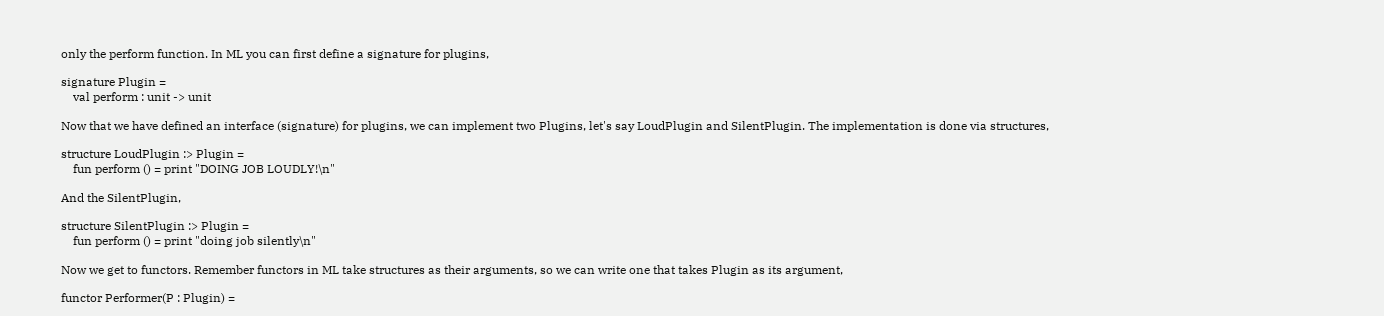only the perform function. In ML you can first define a signature for plugins,

signature Plugin =
    val perform : unit -> unit

Now that we have defined an interface (signature) for plugins, we can implement two Plugins, let's say LoudPlugin and SilentPlugin. The implementation is done via structures,

structure LoudPlugin :> Plugin =
    fun perform () = print "DOING JOB LOUDLY!\n"

And the SilentPlugin,

structure SilentPlugin :> Plugin =
    fun perform () = print "doing job silently\n"

Now we get to functors. Remember functors in ML take structures as their arguments, so we can write one that takes Plugin as its argument,

functor Performer(P : Plugin) =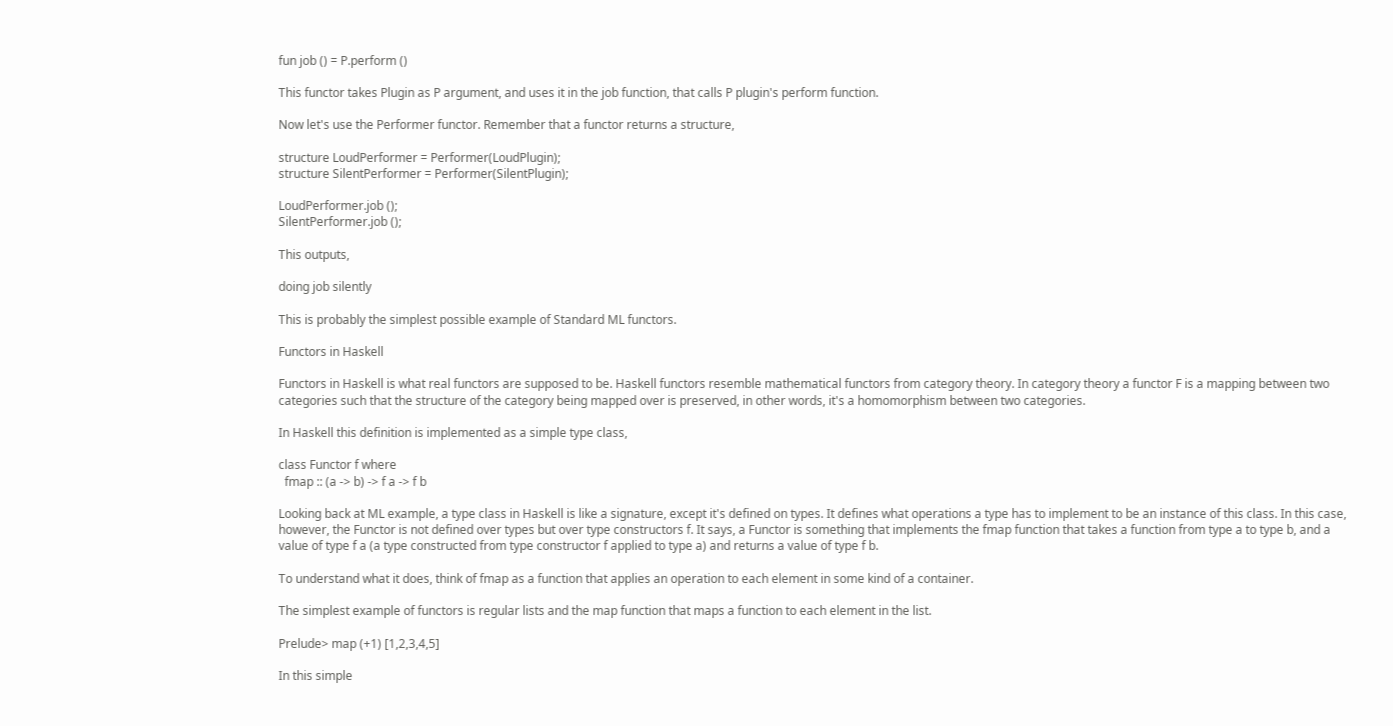fun job () = P.perform ()

This functor takes Plugin as P argument, and uses it in the job function, that calls P plugin's perform function.

Now let's use the Performer functor. Remember that a functor returns a structure,

structure LoudPerformer = Performer(LoudPlugin);
structure SilentPerformer = Performer(SilentPlugin);

LoudPerformer.job ();
SilentPerformer.job ();

This outputs,

doing job silently

This is probably the simplest possible example of Standard ML functors.

Functors in Haskell

Functors in Haskell is what real functors are supposed to be. Haskell functors resemble mathematical functors from category theory. In category theory a functor F is a mapping between two categories such that the structure of the category being mapped over is preserved, in other words, it's a homomorphism between two categories.

In Haskell this definition is implemented as a simple type class,

class Functor f where
  fmap :: (a -> b) -> f a -> f b

Looking back at ML example, a type class in Haskell is like a signature, except it's defined on types. It defines what operations a type has to implement to be an instance of this class. In this case, however, the Functor is not defined over types but over type constructors f. It says, a Functor is something that implements the fmap function that takes a function from type a to type b, and a value of type f a (a type constructed from type constructor f applied to type a) and returns a value of type f b.

To understand what it does, think of fmap as a function that applies an operation to each element in some kind of a container.

The simplest example of functors is regular lists and the map function that maps a function to each element in the list.

Prelude> map (+1) [1,2,3,4,5]

In this simple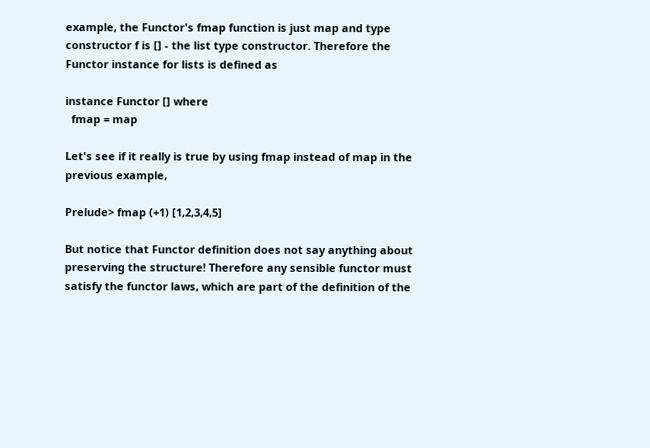example, the Functor's fmap function is just map and type constructor f is [] - the list type constructor. Therefore the Functor instance for lists is defined as

instance Functor [] where
  fmap = map

Let's see if it really is true by using fmap instead of map in the previous example,

Prelude> fmap (+1) [1,2,3,4,5]

But notice that Functor definition does not say anything about preserving the structure! Therefore any sensible functor must satisfy the functor laws, which are part of the definition of the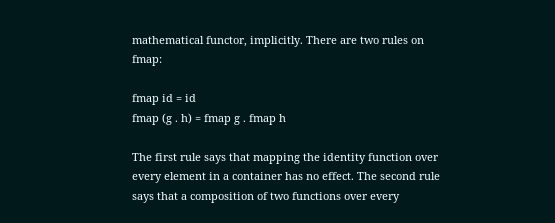mathematical functor, implicitly. There are two rules on fmap:

fmap id = id
fmap (g . h) = fmap g . fmap h

The first rule says that mapping the identity function over every element in a container has no effect. The second rule says that a composition of two functions over every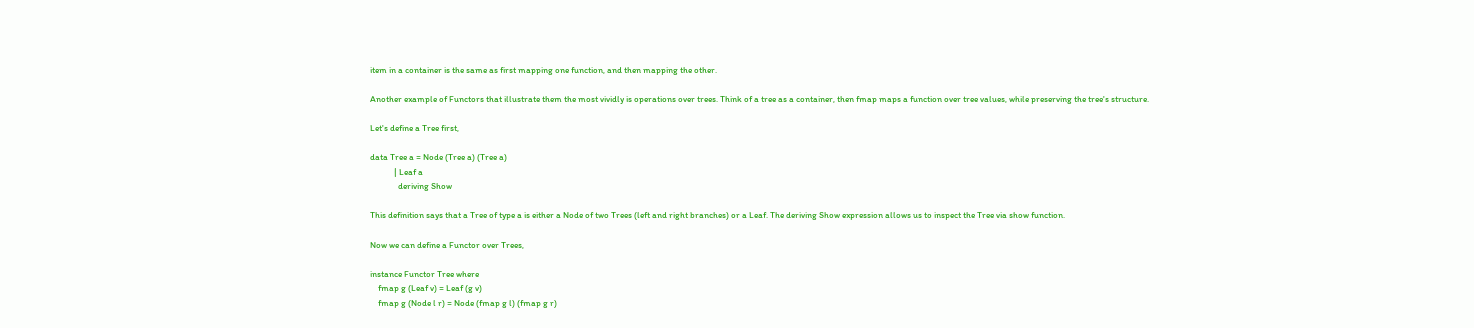item in a container is the same as first mapping one function, and then mapping the other.

Another example of Functors that illustrate them the most vividly is operations over trees. Think of a tree as a container, then fmap maps a function over tree values, while preserving the tree's structure.

Let's define a Tree first,

data Tree a = Node (Tree a) (Tree a)
            | Leaf a
              deriving Show

This definition says that a Tree of type a is either a Node of two Trees (left and right branches) or a Leaf. The deriving Show expression allows us to inspect the Tree via show function.

Now we can define a Functor over Trees,

instance Functor Tree where
    fmap g (Leaf v) = Leaf (g v)
    fmap g (Node l r) = Node (fmap g l) (fmap g r)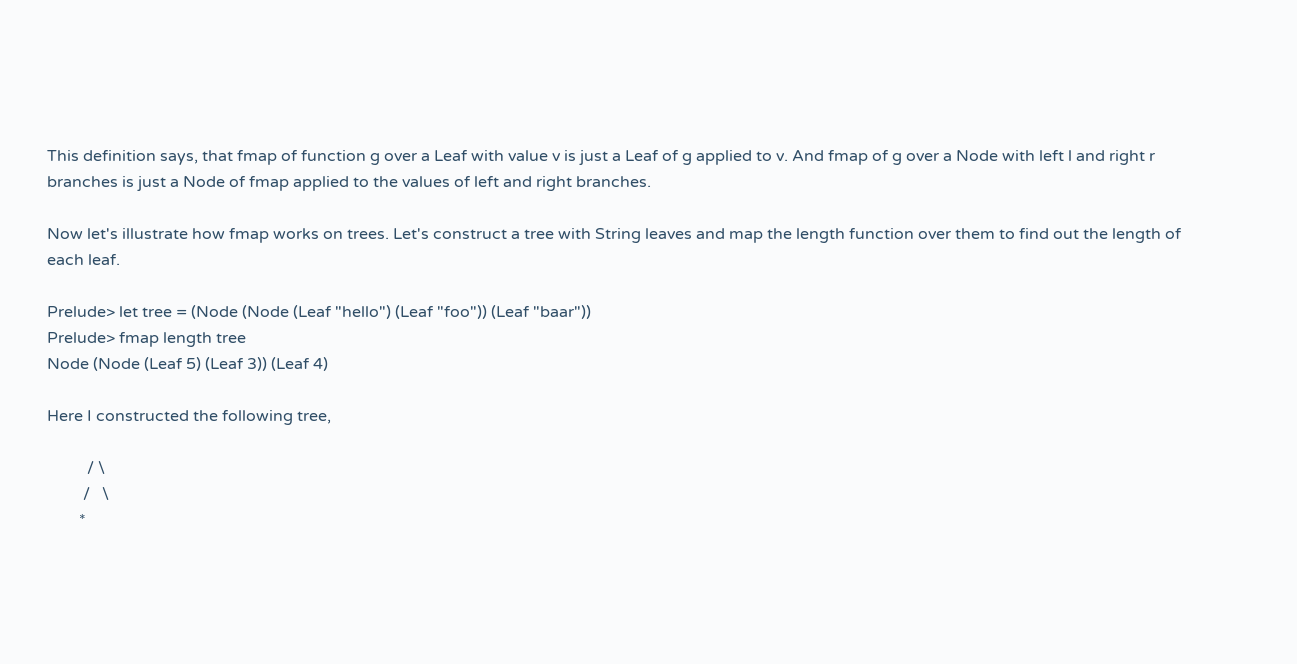This definition says, that fmap of function g over a Leaf with value v is just a Leaf of g applied to v. And fmap of g over a Node with left l and right r branches is just a Node of fmap applied to the values of left and right branches.

Now let's illustrate how fmap works on trees. Let's construct a tree with String leaves and map the length function over them to find out the length of each leaf.

Prelude> let tree = (Node (Node (Leaf "hello") (Leaf "foo")) (Leaf "baar"))
Prelude> fmap length tree
Node (Node (Leaf 5) (Leaf 3)) (Leaf 4)

Here I constructed the following tree,

          / \
         /   \
        *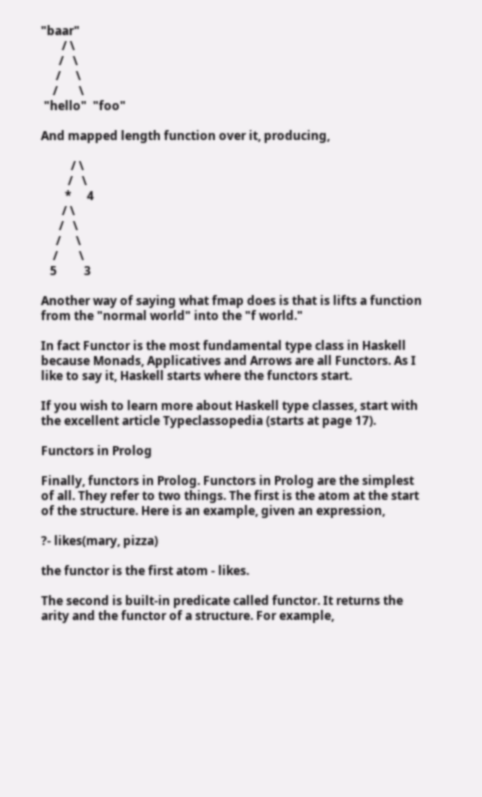"baar"
       / \
      /   \
     /     \
    /       \
 "hello"  "foo"

And mapped length function over it, producing,

          / \
         /   \
        *     4
       / \
      /   \
     /     \
    /       \
   5         3

Another way of saying what fmap does is that is lifts a function from the "normal world" into the "f world."

In fact Functor is the most fundamental type class in Haskell because Monads, Applicatives and Arrows are all Functors. As I like to say it, Haskell starts where the functors start.

If you wish to learn more about Haskell type classes, start with the excellent article Typeclassopedia (starts at page 17).

Functors in Prolog

Finally, functors in Prolog. Functors in Prolog are the simplest of all. They refer to two things. The first is the atom at the start of the structure. Here is an example, given an expression,

?- likes(mary, pizza)

the functor is the first atom - likes.

The second is built-in predicate called functor. It returns the arity and the functor of a structure. For example,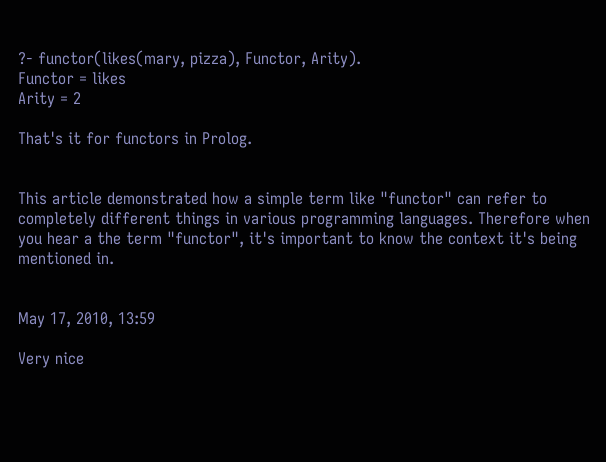?- functor(likes(mary, pizza), Functor, Arity).
Functor = likes
Arity = 2

That's it for functors in Prolog.


This article demonstrated how a simple term like "functor" can refer to completely different things in various programming languages. Therefore when you hear a the term "functor", it's important to know the context it's being mentioned in.


May 17, 2010, 13:59

Very nice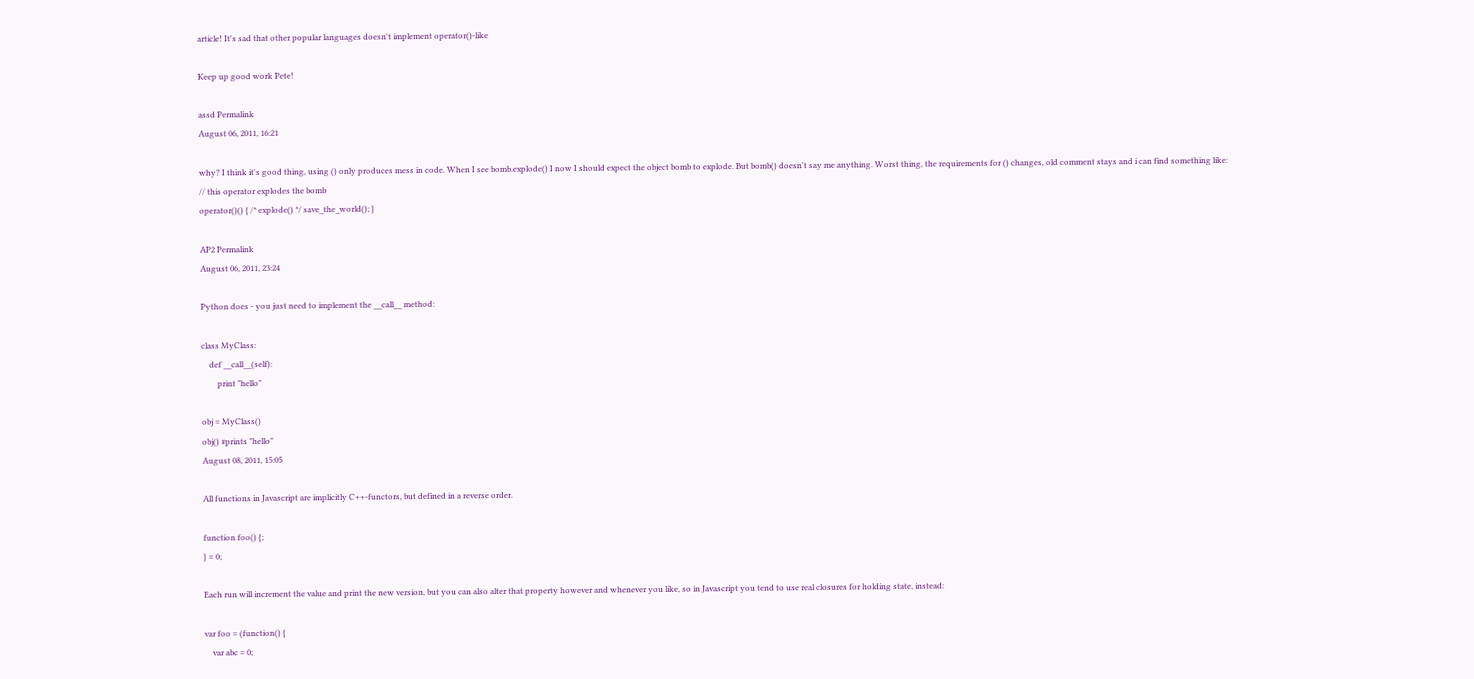article! It's sad that other popular languages doesn't implement operator()-like

Keep up good work Pete!

assd Permalink
August 06, 2011, 16:21

why? I think it's good thing, using () only produces mess in code. When I see bomb.explode() I now I should expect the object bomb to explode. But bomb() doesn't say me anything. Worst thing, the requirements for () changes, old comment stays and i can find something like:
// this operator explodes the bomb
operator()() { /* explode() */ save_the_world(); }

AP2 Permalink
August 06, 2011, 23:24

Python does - you just need to implement the __call__ method:

class MyClass:
    def __call__(self):
        print "hello"

obj = MyClass()
obj() #prints "hello"
August 08, 2011, 15:05

All functions in Javascript are implicitly C++-functors, but defined in a reverse order.

function foo() {;
} = 0;

Each run will increment the value and print the new version, but you can also alter that property however and whenever you like, so in Javascript you tend to use real closures for holding state, instead:

var foo = (function() {
    var abc = 0;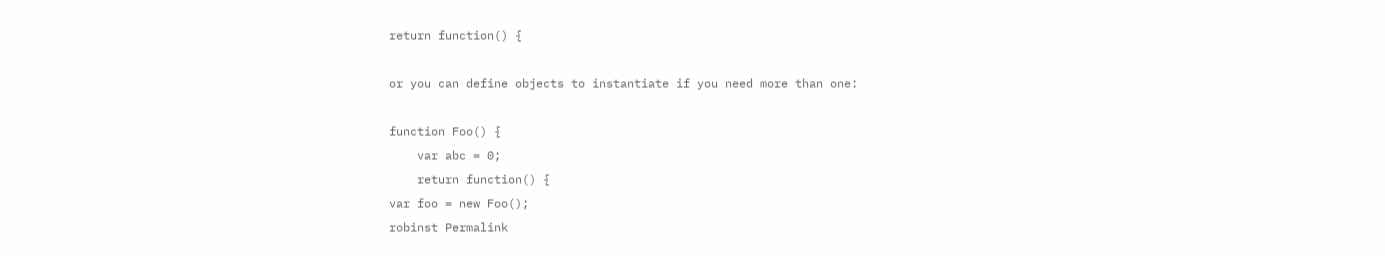return function() {

or you can define objects to instantiate if you need more than one:

function Foo() {
    var abc = 0;
    return function() {
var foo = new Foo();
robinst Permalink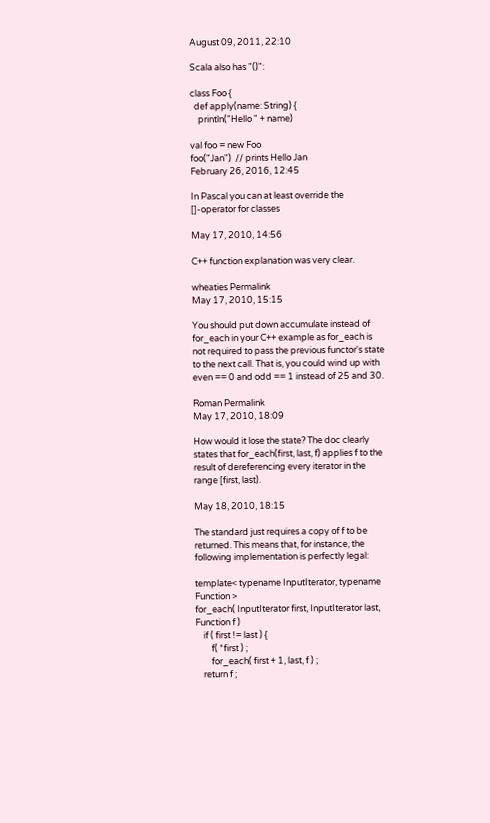August 09, 2011, 22:10

Scala also has "()":

class Foo {
  def apply(name: String) {
    println("Hello " + name)

val foo = new Foo
foo("Jan")  // prints Hello Jan
February 26, 2016, 12:45

In Pascal you can at least override the []-operator for classes

May 17, 2010, 14:56

C++ function explanation was very clear.

wheaties Permalink
May 17, 2010, 15:15

You should put down accumulate instead of for_each in your C++ example as for_each is not required to pass the previous functor's state to the next call. That is, you could wind up with even == 0 and odd == 1 instead of 25 and 30.

Roman Permalink
May 17, 2010, 18:09

How would it lose the state? The doc clearly states that for_each(first, last, f) applies f to the result of dereferencing every iterator in the range [first, last).

May 18, 2010, 18:15

The standard just requires a copy of f to be returned. This means that, for instance, the following implementation is perfectly legal:

template< typename InputIterator, typename Function >
for_each( InputIterator first, InputIterator last, Function f )
    if ( first != last ) {
        f( *first ) ;
        for_each( first + 1, last, f ) ;
    return f ;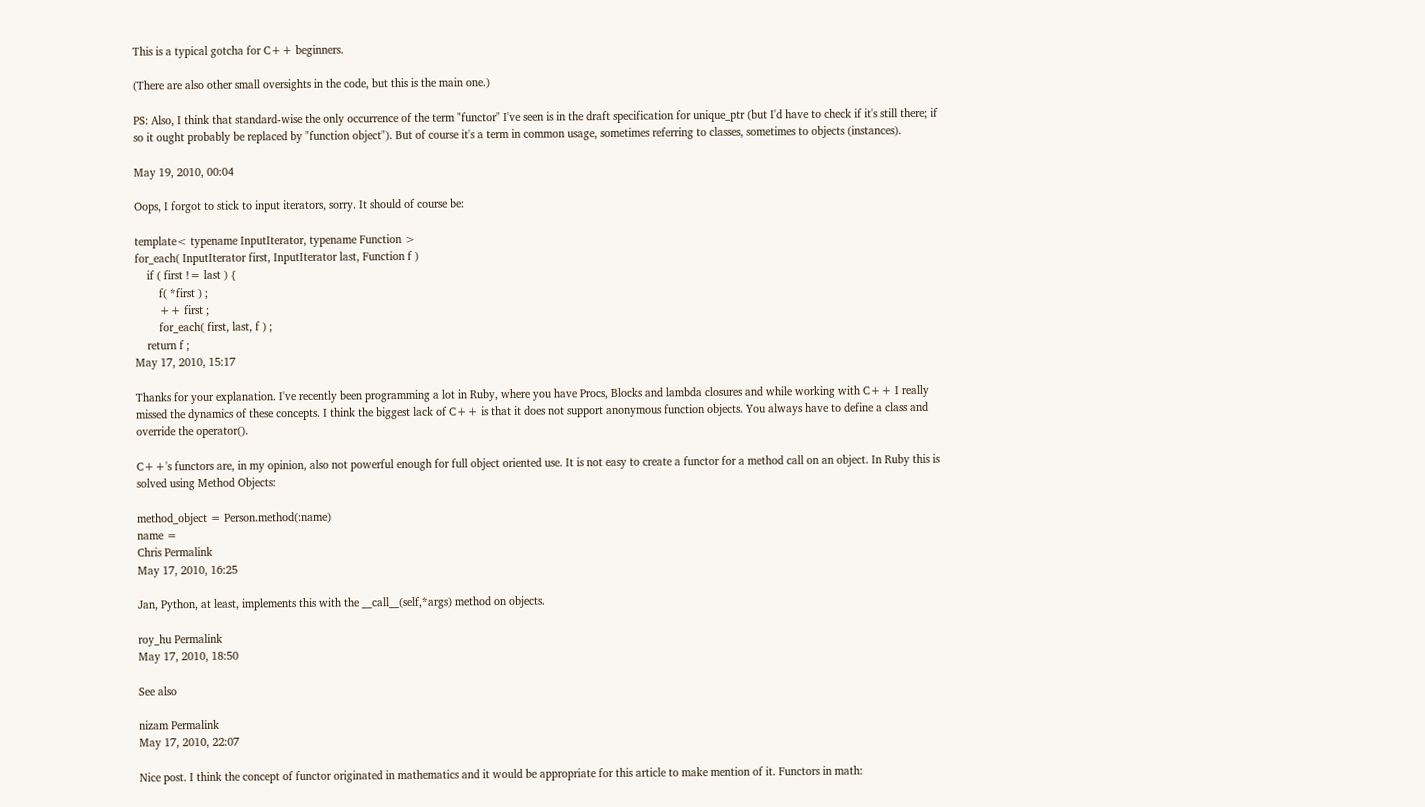This is a typical gotcha for C++ beginners.

(There are also other small oversights in the code, but this is the main one.)

PS: Also, I think that standard-wise the only occurrence of the term "functor" I've seen is in the draft specification for unique_ptr (but I'd have to check if it's still there; if so it ought probably be replaced by "function object"). But of course it's a term in common usage, sometimes referring to classes, sometimes to objects (instances).

May 19, 2010, 00:04

Oops, I forgot to stick to input iterators, sorry. It should of course be:

template< typename InputIterator, typename Function >
for_each( InputIterator first, InputIterator last, Function f )
    if ( first != last ) {
        f( *first ) ;
        ++ first ;
        for_each( first, last, f ) ;
    return f ;
May 17, 2010, 15:17

Thanks for your explanation. I've recently been programming a lot in Ruby, where you have Procs, Blocks and lambda closures and while working with C++ I really missed the dynamics of these concepts. I think the biggest lack of C++ is that it does not support anonymous function objects. You always have to define a class and override the operator().

C++'s functors are, in my opinion, also not powerful enough for full object oriented use. It is not easy to create a functor for a method call on an object. In Ruby this is solved using Method Objects:

method_object = Person.method(:name)
name =
Chris Permalink
May 17, 2010, 16:25

Jan, Python, at least, implements this with the __call__(self,*args) method on objects.

roy_hu Permalink
May 17, 2010, 18:50

See also

nizam Permalink
May 17, 2010, 22:07

Nice post. I think the concept of functor originated in mathematics and it would be appropriate for this article to make mention of it. Functors in math: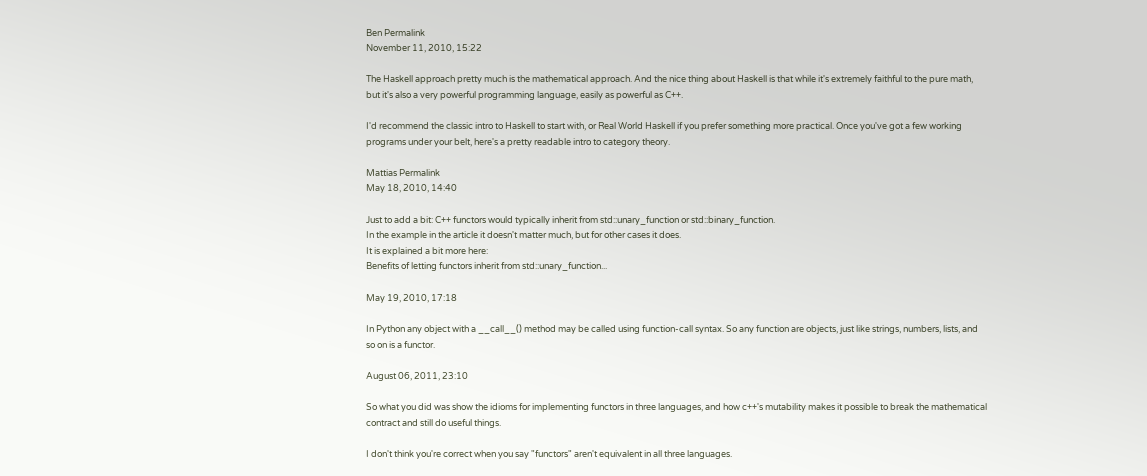Ben Permalink
November 11, 2010, 15:22

The Haskell approach pretty much is the mathematical approach. And the nice thing about Haskell is that while it's extremely faithful to the pure math, but it's also a very powerful programming language, easily as powerful as C++.

I'd recommend the classic intro to Haskell to start with, or Real World Haskell if you prefer something more practical. Once you've got a few working programs under your belt, here's a pretty readable intro to category theory.

Mattias Permalink
May 18, 2010, 14:40

Just to add a bit: C++ functors would typically inherit from std::unary_function or std::binary_function.
In the example in the article it doesn't matter much, but for other cases it does.
It is explained a bit more here:
Benefits of letting functors inherit from std::unary_function...

May 19, 2010, 17:18

In Python any object with a __call__() method may be called using function-call syntax. So any function are objects, just like strings, numbers, lists, and so on is a functor.

August 06, 2011, 23:10

So what you did was show the idioms for implementing functors in three languages, and how c++'s mutability makes it possible to break the mathematical contract and still do useful things.

I don't think you're correct when you say "functors" aren't equivalent in all three languages.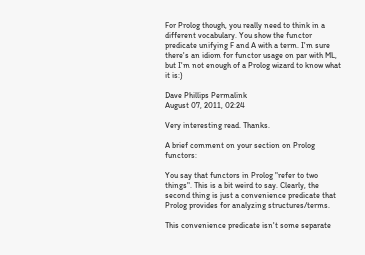For Prolog though, you really need to think in a different vocabulary. You show the functor predicate unifying F and A with a term. I'm sure there's an idiom for functor usage on par with ML, but I'm not enough of a Prolog wizard to know what it is:)

Dave Phillips Permalink
August 07, 2011, 02:24

Very interesting read. Thanks.

A brief comment on your section on Prolog functors:

You say that functors in Prolog "refer to two things". This is a bit weird to say. Clearly, the second thing is just a convenience predicate that Prolog provides for analyzing structures/terms.

This convenience predicate isn't some separate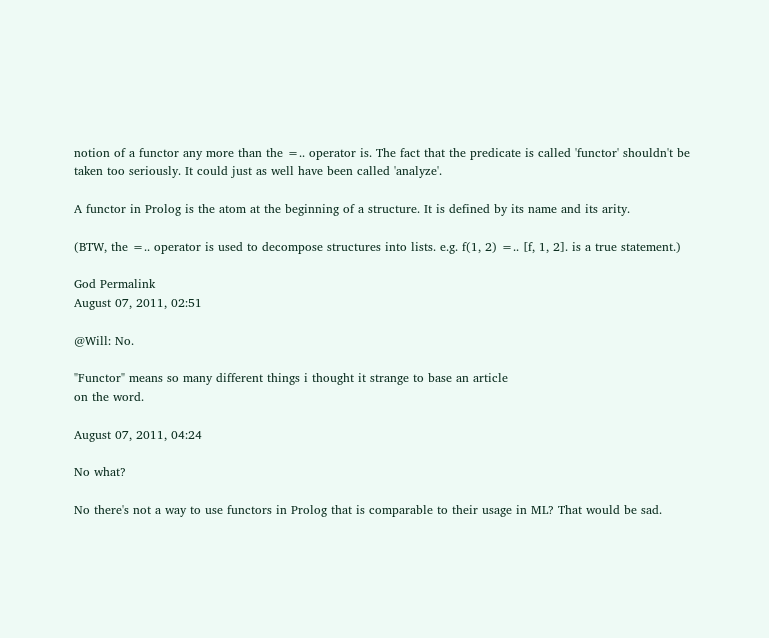notion of a functor any more than the =.. operator is. The fact that the predicate is called 'functor' shouldn't be taken too seriously. It could just as well have been called 'analyze'.

A functor in Prolog is the atom at the beginning of a structure. It is defined by its name and its arity.

(BTW, the =.. operator is used to decompose structures into lists. e.g. f(1, 2) =.. [f, 1, 2]. is a true statement.)

God Permalink
August 07, 2011, 02:51

@Will: No.

"Functor" means so many different things i thought it strange to base an article
on the word.

August 07, 2011, 04:24

No what?

No there's not a way to use functors in Prolog that is comparable to their usage in ML? That would be sad.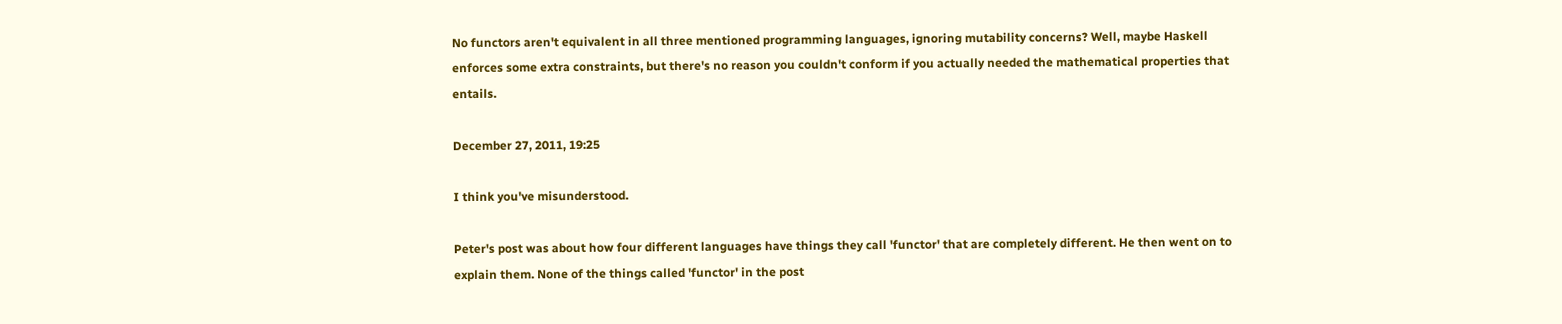No functors aren't equivalent in all three mentioned programming languages, ignoring mutability concerns? Well, maybe Haskell enforces some extra constraints, but there's no reason you couldn't conform if you actually needed the mathematical properties that entails.

December 27, 2011, 19:25

I think you've misunderstood.

Peter's post was about how four different languages have things they call 'functor' that are completely different. He then went on to explain them. None of the things called 'functor' in the post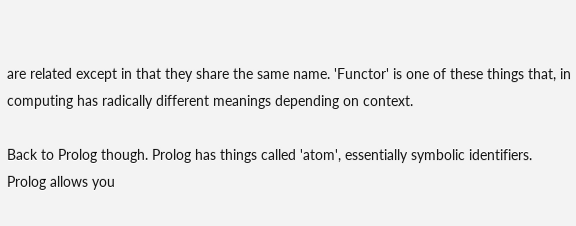are related except in that they share the same name. 'Functor' is one of these things that, in computing has radically different meanings depending on context.

Back to Prolog though. Prolog has things called 'atom', essentially symbolic identifiers. Prolog allows you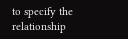to specify the relationship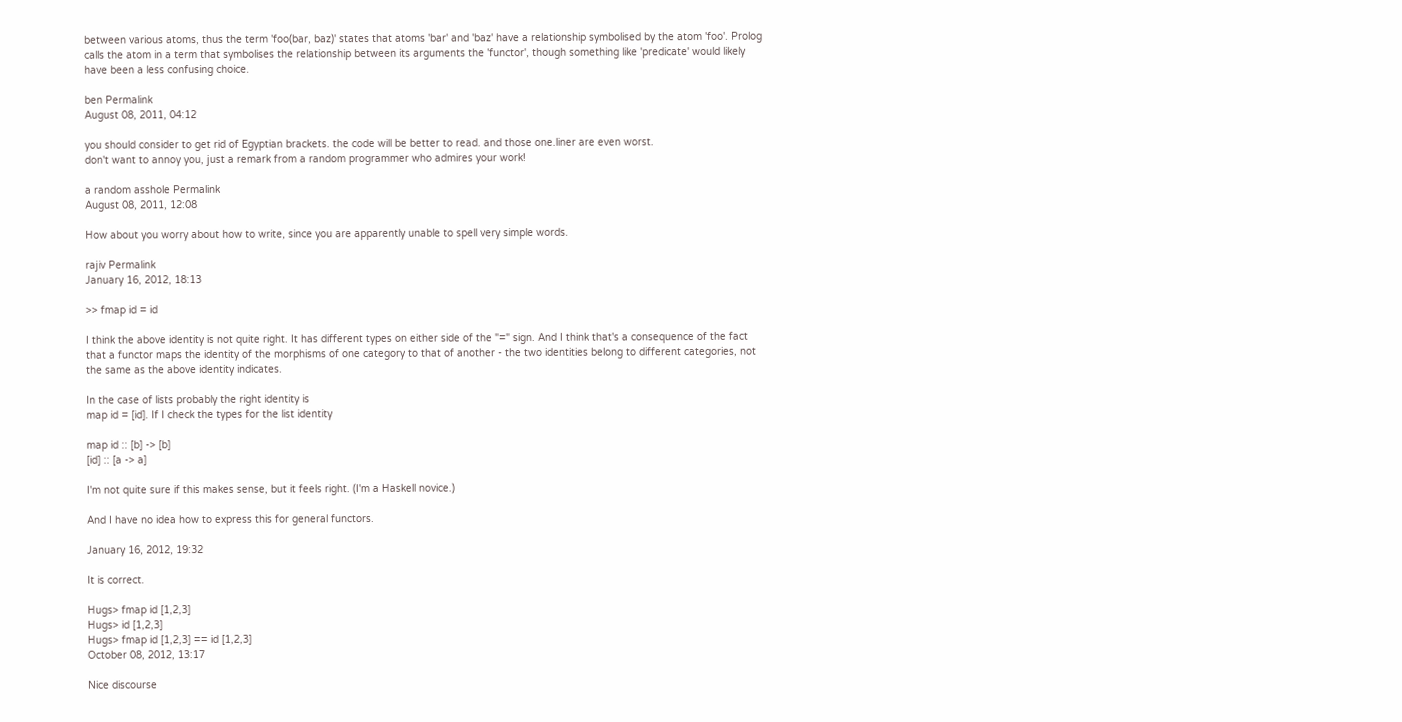between various atoms, thus the term 'foo(bar, baz)' states that atoms 'bar' and 'baz' have a relationship symbolised by the atom 'foo'. Prolog calls the atom in a term that symbolises the relationship between its arguments the 'functor', though something like 'predicate' would likely have been a less confusing choice.

ben Permalink
August 08, 2011, 04:12

you should consider to get rid of Egyptian brackets. the code will be better to read. and those one.liner are even worst.
don't want to annoy you, just a remark from a random programmer who admires your work!

a random asshole Permalink
August 08, 2011, 12:08

How about you worry about how to write, since you are apparently unable to spell very simple words.

rajiv Permalink
January 16, 2012, 18:13

>> fmap id = id

I think the above identity is not quite right. It has different types on either side of the "=" sign. And I think that's a consequence of the fact that a functor maps the identity of the morphisms of one category to that of another - the two identities belong to different categories, not the same as the above identity indicates.

In the case of lists probably the right identity is
map id = [id]. If I check the types for the list identity

map id :: [b] -> [b]
[id] :: [a -> a]

I'm not quite sure if this makes sense, but it feels right. (I'm a Haskell novice.)

And I have no idea how to express this for general functors.

January 16, 2012, 19:32

It is correct.

Hugs> fmap id [1,2,3]
Hugs> id [1,2,3]
Hugs> fmap id [1,2,3] == id [1,2,3]
October 08, 2012, 13:17

Nice discourse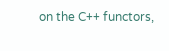on the C++ functors,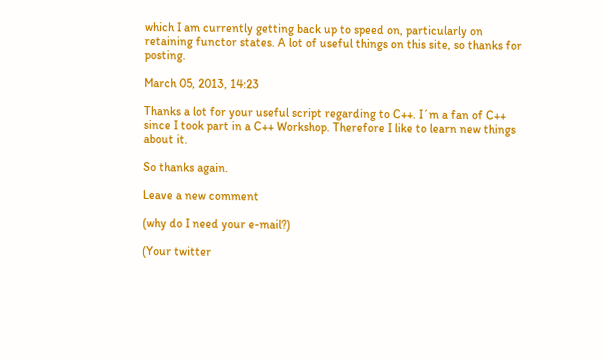which I am currently getting back up to speed on, particularly on retaining functor states. A lot of useful things on this site, so thanks for posting.

March 05, 2013, 14:23

Thanks a lot for your useful script regarding to C++. I´m a fan of C++ since I took part in a C++ Workshop. Therefore I like to learn new things about it.

So thanks again.

Leave a new comment

(why do I need your e-mail?)

(Your twitter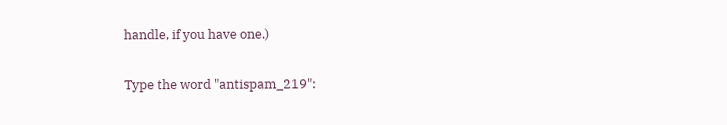handle, if you have one.)

Type the word "antispam_219":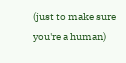(just to make sure you're a human)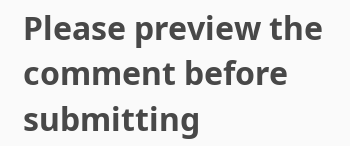Please preview the comment before submitting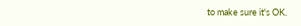to make sure it's OK.